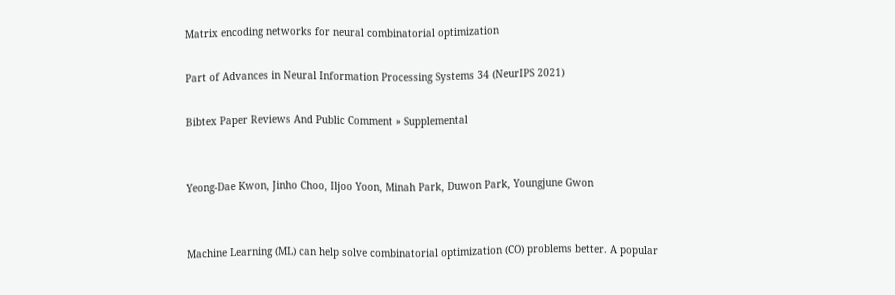Matrix encoding networks for neural combinatorial optimization

Part of Advances in Neural Information Processing Systems 34 (NeurIPS 2021)

Bibtex Paper Reviews And Public Comment » Supplemental


Yeong-Dae Kwon, Jinho Choo, Iljoo Yoon, Minah Park, Duwon Park, Youngjune Gwon


Machine Learning (ML) can help solve combinatorial optimization (CO) problems better. A popular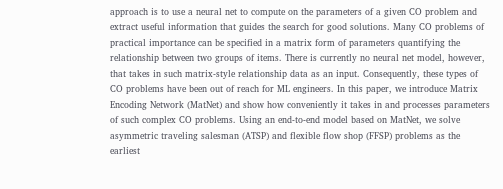approach is to use a neural net to compute on the parameters of a given CO problem and extract useful information that guides the search for good solutions. Many CO problems of practical importance can be specified in a matrix form of parameters quantifying the relationship between two groups of items. There is currently no neural net model, however, that takes in such matrix-style relationship data as an input. Consequently, these types of CO problems have been out of reach for ML engineers. In this paper, we introduce Matrix Encoding Network (MatNet) and show how conveniently it takes in and processes parameters of such complex CO problems. Using an end-to-end model based on MatNet, we solve asymmetric traveling salesman (ATSP) and flexible flow shop (FFSP) problems as the earliest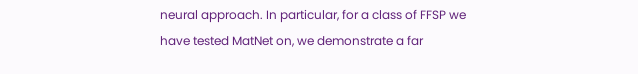neural approach. In particular, for a class of FFSP we have tested MatNet on, we demonstrate a far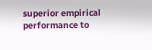superior empirical performance to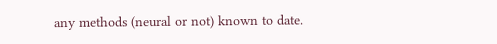any methods (neural or not) known to date.